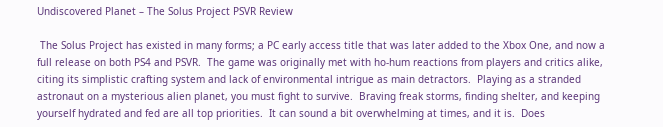Undiscovered Planet – The Solus Project PSVR Review

 The Solus Project has existed in many forms; a PC early access title that was later added to the Xbox One, and now a full release on both PS4 and PSVR.  The game was originally met with ho-hum reactions from players and critics alike, citing its simplistic crafting system and lack of environmental intrigue as main detractors.  Playing as a stranded astronaut on a mysterious alien planet, you must fight to survive.  Braving freak storms, finding shelter, and keeping yourself hydrated and fed are all top priorities.  It can sound a bit overwhelming at times, and it is.  Does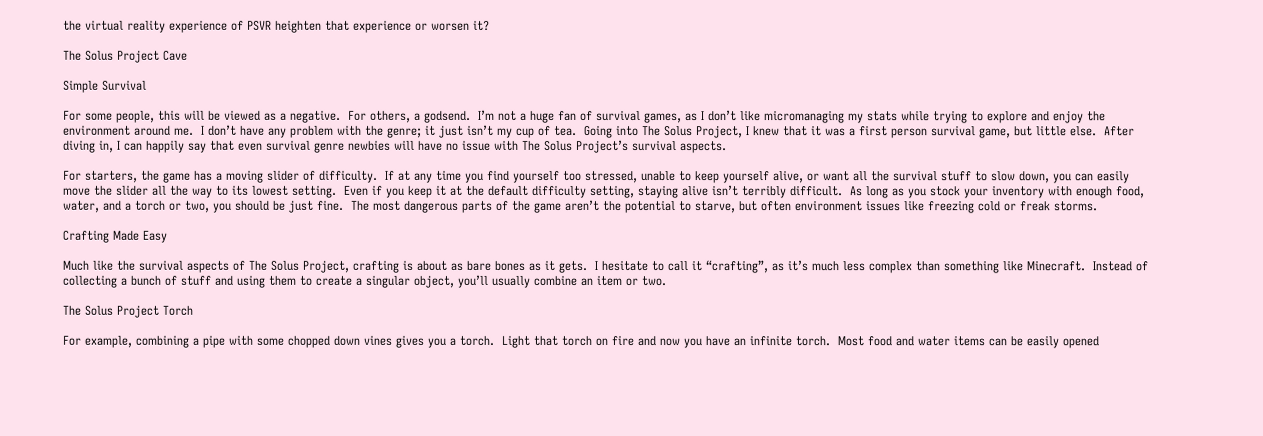the virtual reality experience of PSVR heighten that experience or worsen it?

The Solus Project Cave

Simple Survival

For some people, this will be viewed as a negative.  For others, a godsend.  I’m not a huge fan of survival games, as I don’t like micromanaging my stats while trying to explore and enjoy the environment around me.  I don’t have any problem with the genre; it just isn’t my cup of tea.  Going into The Solus Project, I knew that it was a first person survival game, but little else.  After diving in, I can happily say that even survival genre newbies will have no issue with The Solus Project’s survival aspects.

For starters, the game has a moving slider of difficulty.  If at any time you find yourself too stressed, unable to keep yourself alive, or want all the survival stuff to slow down, you can easily move the slider all the way to its lowest setting.  Even if you keep it at the default difficulty setting, staying alive isn’t terribly difficult.  As long as you stock your inventory with enough food, water, and a torch or two, you should be just fine.  The most dangerous parts of the game aren’t the potential to starve, but often environment issues like freezing cold or freak storms.

Crafting Made Easy

Much like the survival aspects of The Solus Project, crafting is about as bare bones as it gets.  I hesitate to call it “crafting”, as it’s much less complex than something like Minecraft.  Instead of collecting a bunch of stuff and using them to create a singular object, you’ll usually combine an item or two.

The Solus Project Torch

For example, combining a pipe with some chopped down vines gives you a torch.  Light that torch on fire and now you have an infinite torch.  Most food and water items can be easily opened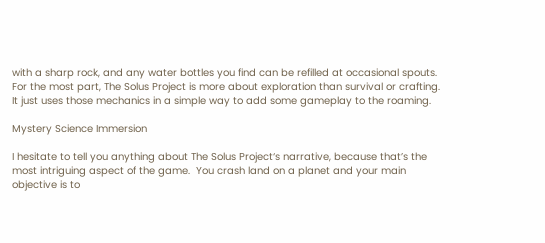with a sharp rock, and any water bottles you find can be refilled at occasional spouts.  For the most part, The Solus Project is more about exploration than survival or crafting.  It just uses those mechanics in a simple way to add some gameplay to the roaming.

Mystery Science Immersion

I hesitate to tell you anything about The Solus Project‘s narrative, because that’s the most intriguing aspect of the game.  You crash land on a planet and your main objective is to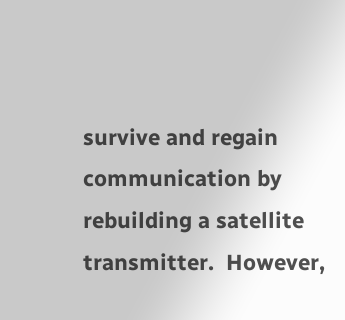survive and regain communication by rebuilding a satellite transmitter.  However,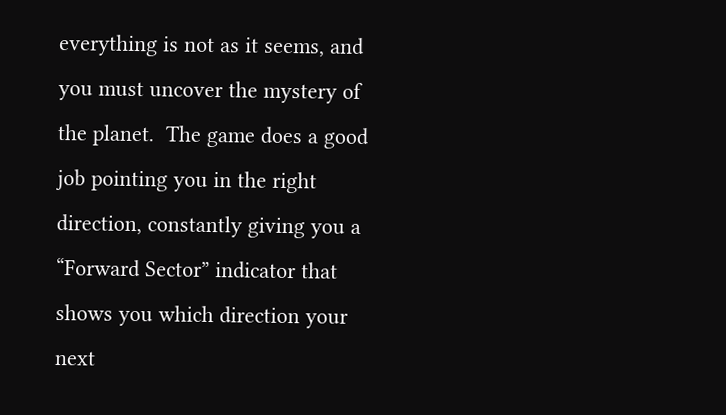everything is not as it seems, and you must uncover the mystery of the planet.  The game does a good job pointing you in the right direction, constantly giving you a “Forward Sector” indicator that shows you which direction your next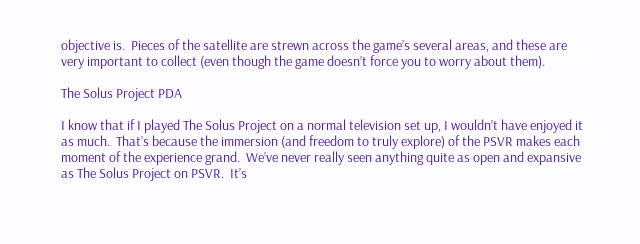objective is.  Pieces of the satellite are strewn across the game’s several areas, and these are very important to collect (even though the game doesn’t force you to worry about them).

The Solus Project PDA

I know that if I played The Solus Project on a normal television set up, I wouldn’t have enjoyed it as much.  That’s because the immersion (and freedom to truly explore) of the PSVR makes each moment of the experience grand.  We’ve never really seen anything quite as open and expansive as The Solus Project on PSVR.  It’s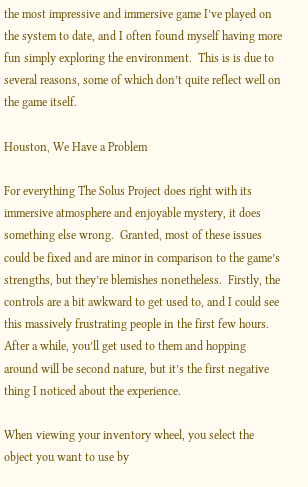the most impressive and immersive game I’ve played on the system to date, and I often found myself having more fun simply exploring the environment.  This is is due to several reasons, some of which don’t quite reflect well on the game itself.

Houston, We Have a Problem

For everything The Solus Project does right with its immersive atmosphere and enjoyable mystery, it does something else wrong.  Granted, most of these issues could be fixed and are minor in comparison to the game’s strengths, but they’re blemishes nonetheless.  Firstly, the controls are a bit awkward to get used to, and I could see this massively frustrating people in the first few hours.  After a while, you’ll get used to them and hopping around will be second nature, but it’s the first negative thing I noticed about the experience.

When viewing your inventory wheel, you select the object you want to use by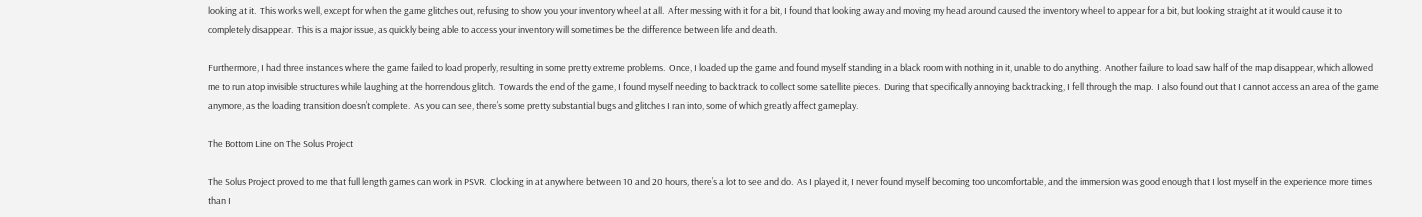looking at it.  This works well, except for when the game glitches out, refusing to show you your inventory wheel at all.  After messing with it for a bit, I found that looking away and moving my head around caused the inventory wheel to appear for a bit, but looking straight at it would cause it to completely disappear.  This is a major issue, as quickly being able to access your inventory will sometimes be the difference between life and death.

Furthermore, I had three instances where the game failed to load properly, resulting in some pretty extreme problems.  Once, I loaded up the game and found myself standing in a black room with nothing in it, unable to do anything.  Another failure to load saw half of the map disappear, which allowed me to run atop invisible structures while laughing at the horrendous glitch.  Towards the end of the game, I found myself needing to backtrack to collect some satellite pieces.  During that specifically annoying backtracking, I fell through the map.  I also found out that I cannot access an area of the game anymore, as the loading transition doesn’t complete.  As you can see, there’s some pretty substantial bugs and glitches I ran into, some of which greatly affect gameplay.

The Bottom Line on The Solus Project

The Solus Project proved to me that full length games can work in PSVR.  Clocking in at anywhere between 10 and 20 hours, there’s a lot to see and do.  As I played it, I never found myself becoming too uncomfortable, and the immersion was good enough that I lost myself in the experience more times than I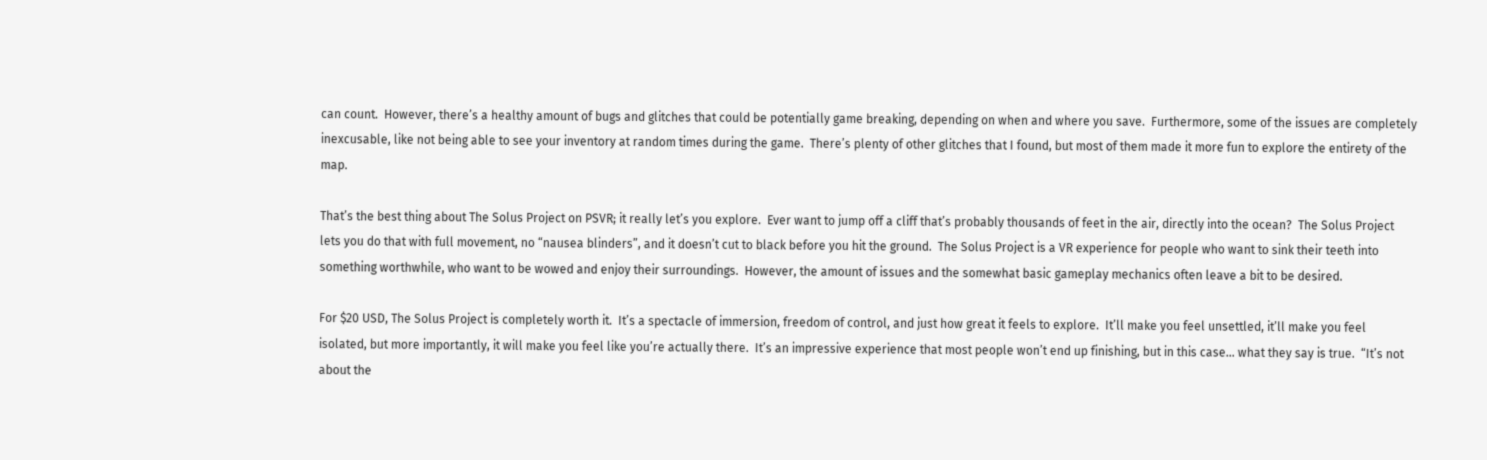can count.  However, there’s a healthy amount of bugs and glitches that could be potentially game breaking, depending on when and where you save.  Furthermore, some of the issues are completely inexcusable, like not being able to see your inventory at random times during the game.  There’s plenty of other glitches that I found, but most of them made it more fun to explore the entirety of the map.

That’s the best thing about The Solus Project on PSVR; it really let’s you explore.  Ever want to jump off a cliff that’s probably thousands of feet in the air, directly into the ocean?  The Solus Project lets you do that with full movement, no “nausea blinders”, and it doesn’t cut to black before you hit the ground.  The Solus Project is a VR experience for people who want to sink their teeth into something worthwhile, who want to be wowed and enjoy their surroundings.  However, the amount of issues and the somewhat basic gameplay mechanics often leave a bit to be desired.

For $20 USD, The Solus Project is completely worth it.  It’s a spectacle of immersion, freedom of control, and just how great it feels to explore.  It’ll make you feel unsettled, it’ll make you feel isolated, but more importantly, it will make you feel like you’re actually there.  It’s an impressive experience that most people won’t end up finishing, but in this case… what they say is true.  “It’s not about the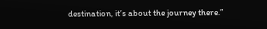destination, it’s about the journey there.”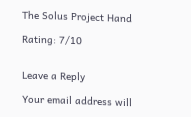The Solus Project Hand

Rating: 7/10


Leave a Reply

Your email address will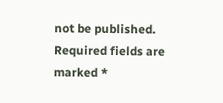not be published. Required fields are marked *